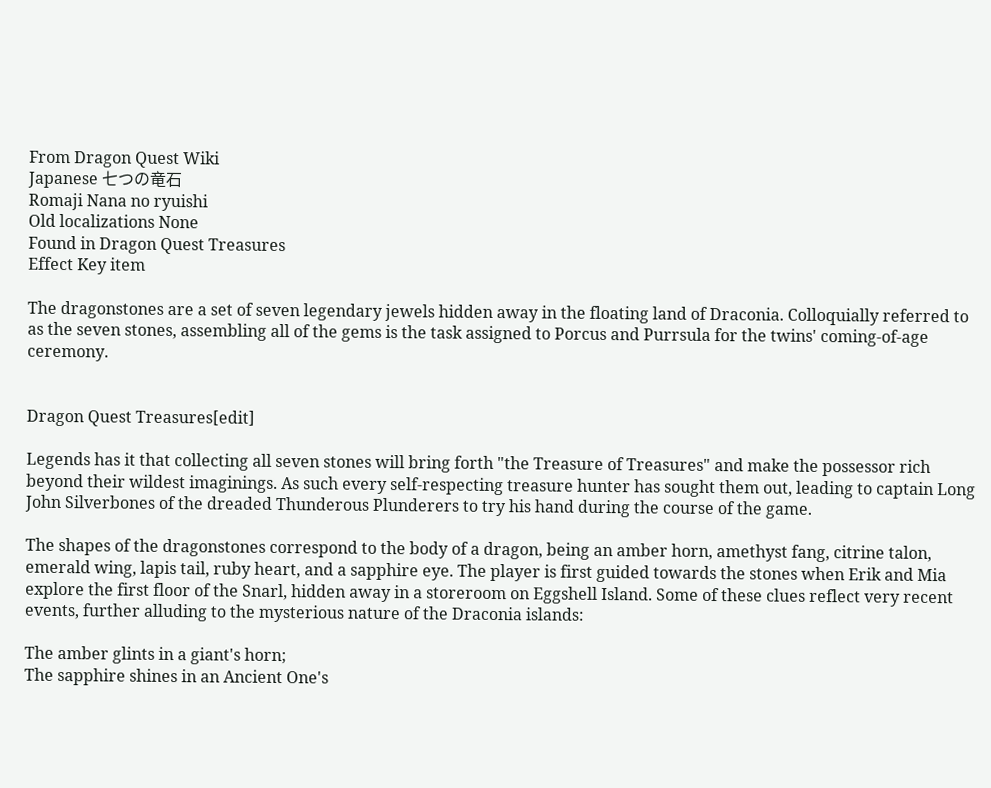From Dragon Quest Wiki
Japanese 七つの竜石
Romaji Nana no ryuishi
Old localizations None
Found in Dragon Quest Treasures
Effect Key item

The dragonstones are a set of seven legendary jewels hidden away in the floating land of Draconia. Colloquially referred to as the seven stones, assembling all of the gems is the task assigned to Porcus and Purrsula for the twins' coming-of-age ceremony.


Dragon Quest Treasures[edit]

Legends has it that collecting all seven stones will bring forth "the Treasure of Treasures" and make the possessor rich beyond their wildest imaginings. As such every self-respecting treasure hunter has sought them out, leading to captain Long John Silverbones of the dreaded Thunderous Plunderers to try his hand during the course of the game.

The shapes of the dragonstones correspond to the body of a dragon, being an amber horn, amethyst fang, citrine talon, emerald wing, lapis tail, ruby heart, and a sapphire eye. The player is first guided towards the stones when Erik and Mia explore the first floor of the Snarl, hidden away in a storeroom on Eggshell Island. Some of these clues reflect very recent events, further alluding to the mysterious nature of the Draconia islands:

The amber glints in a giant's horn;
The sapphire shines in an Ancient One's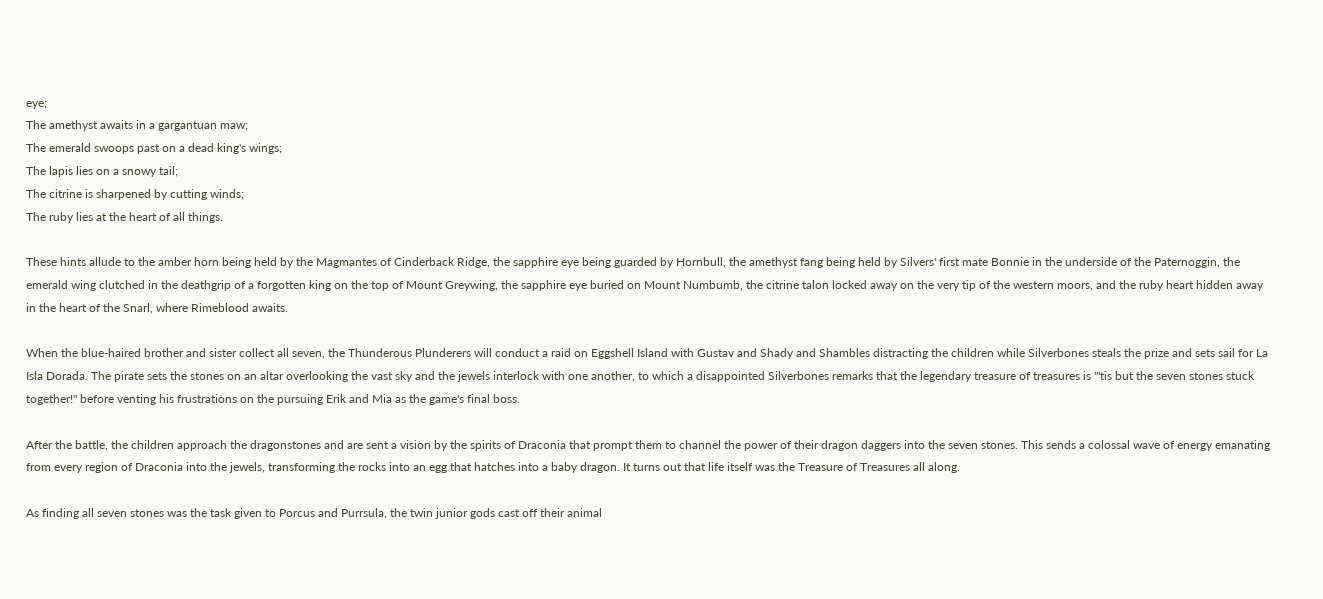eye;
The amethyst awaits in a gargantuan maw;
The emerald swoops past on a dead king's wings;
The lapis lies on a snowy tail;
The citrine is sharpened by cutting winds;
The ruby lies at the heart of all things.

These hints allude to the amber horn being held by the Magmantes of Cinderback Ridge, the sapphire eye being guarded by Hornbull, the amethyst fang being held by Silvers' first mate Bonnie in the underside of the Paternoggin, the emerald wing clutched in the deathgrip of a forgotten king on the top of Mount Greywing, the sapphire eye buried on Mount Numbumb, the citrine talon locked away on the very tip of the western moors, and the ruby heart hidden away in the heart of the Snarl, where Rimeblood awaits.

When the blue-haired brother and sister collect all seven, the Thunderous Plunderers will conduct a raid on Eggshell Island with Gustav and Shady and Shambles distracting the children while Silverbones steals the prize and sets sail for La Isla Dorada. The pirate sets the stones on an altar overlooking the vast sky and the jewels interlock with one another, to which a disappointed Silverbones remarks that the legendary treasure of treasures is "'tis but the seven stones stuck together!" before venting his frustrations on the pursuing Erik and Mia as the game's final boss.

After the battle, the children approach the dragonstones and are sent a vision by the spirits of Draconia that prompt them to channel the power of their dragon daggers into the seven stones. This sends a colossal wave of energy emanating from every region of Draconia into the jewels, transforming the rocks into an egg that hatches into a baby dragon. It turns out that life itself was the Treasure of Treasures all along.

As finding all seven stones was the task given to Porcus and Purrsula, the twin junior gods cast off their animal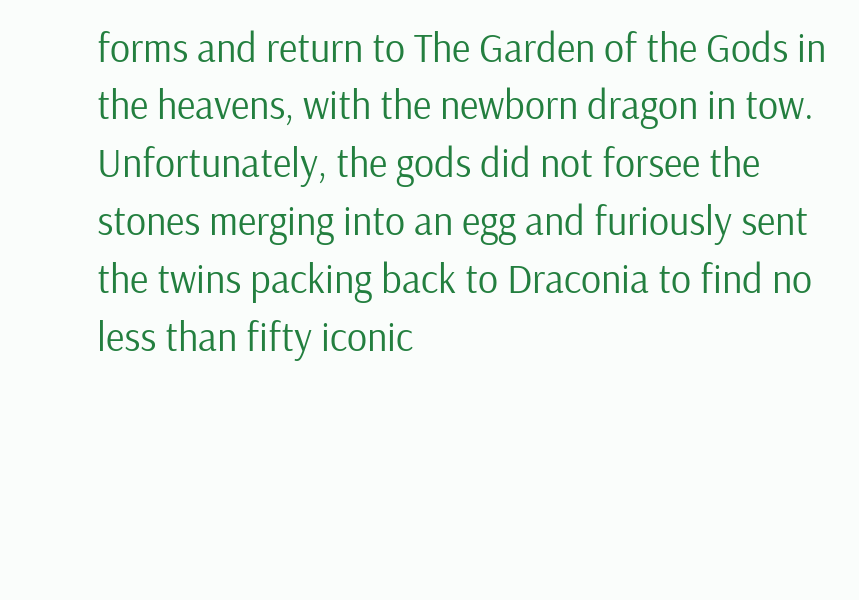forms and return to The Garden of the Gods in the heavens, with the newborn dragon in tow. Unfortunately, the gods did not forsee the stones merging into an egg and furiously sent the twins packing back to Draconia to find no less than fifty iconic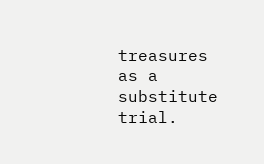treasures as a substitute trial.